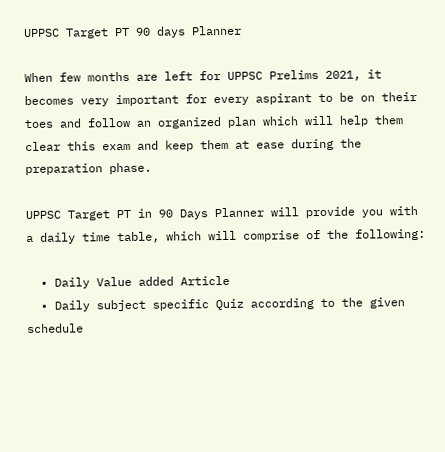UPPSC Target PT 90 days Planner

When few months are left for UPPSC Prelims 2021, it becomes very important for every aspirant to be on their toes and follow an organized plan which will help them clear this exam and keep them at ease during the preparation phase.

UPPSC Target PT in 90 Days Planner will provide you with a daily time table, which will comprise of the following:

  • Daily Value added Article
  • Daily subject specific Quiz according to the given schedule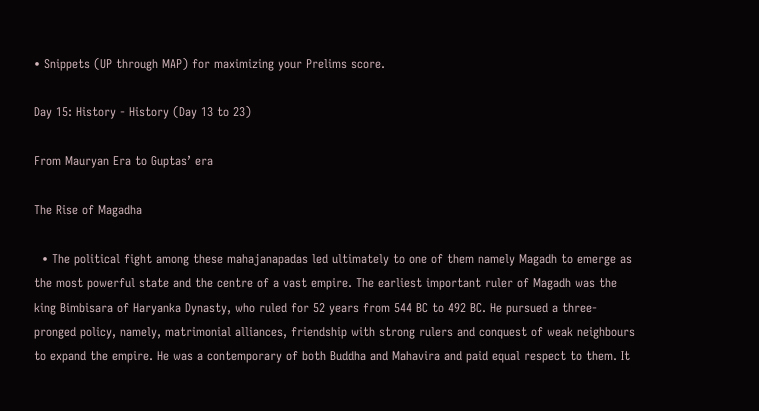• Snippets (UP through MAP) for maximizing your Prelims score.

Day 15: History - History (Day 13 to 23)

From Mauryan Era to Guptas’ era

The Rise of Magadha

  • The political fight among these mahajanapadas led ultimately to one of them namely Magadh to emerge as the most powerful state and the centre of a vast empire. The earliest important ruler of Magadh was the king Bimbisara of Haryanka Dynasty, who ruled for 52 years from 544 BC to 492 BC. He pursued a three-pronged policy, namely, matrimonial alliances, friendship with strong rulers and conquest of weak neighbours to expand the empire. He was a contemporary of both Buddha and Mahavira and paid equal respect to them. It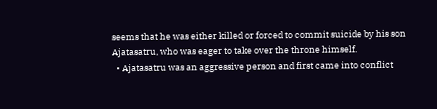seems that he was either killed or forced to commit suicide by his son Ajatasatru, who was eager to take over the throne himself.
  • Ajatasatru was an aggressive person and first came into conflict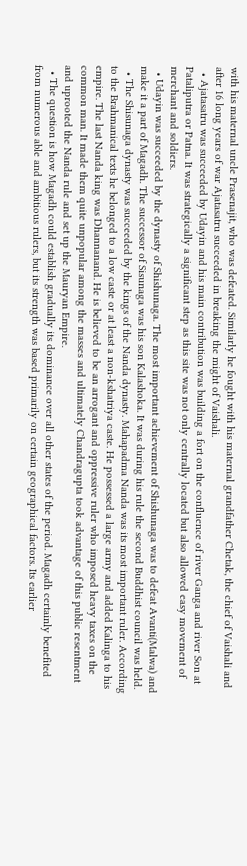with his maternal uncle Prasenajit, who was defeated. Similarly he fought with his maternal grandfather Chetak, the chief of Vaishali and after 16 long years of war Ajatasatru succeeded in breaking the might of Vaishali.
  • Ajatasatru was succeeded by Udayin and his main contribution was building a fort on the confluence of river Ganga and river Son at Pataliputra or Patna. It was strategically a significant step as this site was not only centrally located but also allowed easy movement of merchant and soldiers.
  • Udayin was succeeded by the dynasty of Shishunaga. The most important achievement of Shishunaga was to defeat Avanti(Malwa) and make it a part of Magadh. The successor of Sisunaga was his son Kalashoka. It was during his rule the second Buddhist council was held.
  • The Shisunaga dynasty was succeeded by the kings of the Nanda dynasty. Mahapadma Nanda was its most important ruler. According to the Brahmanical texts he belonged to a low caste or at least a non-kshatriya caste. He possessed a large army and added Kalinga to his empire. The last Nanda king was Dhannanand. He is believed to be an arrogant and oppressive ruler who imposed heavy taxes on the common man. It made them quite unpopular among the masses and ultimately Chandragupta took advantage of this public resentment and uprooted the Nanda rule and set up the Mauryan Empire.
  • The question is how Magadh could establish gradually its dominance over all other states of the period. Magadh certainly benefited from numerous able and ambitious rulers, but its strength was based primarily on certain geographical factors. Its earlier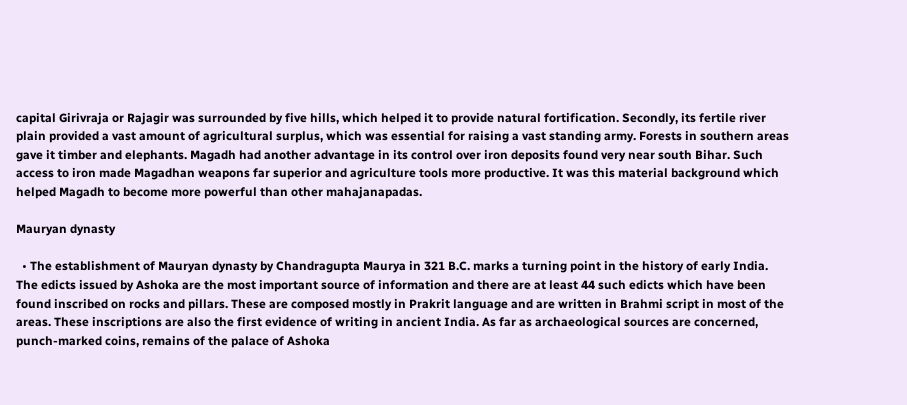capital Girivraja or Rajagir was surrounded by five hills, which helped it to provide natural fortification. Secondly, its fertile river plain provided a vast amount of agricultural surplus, which was essential for raising a vast standing army. Forests in southern areas gave it timber and elephants. Magadh had another advantage in its control over iron deposits found very near south Bihar. Such access to iron made Magadhan weapons far superior and agriculture tools more productive. It was this material background which helped Magadh to become more powerful than other mahajanapadas.

Mauryan dynasty

  • The establishment of Mauryan dynasty by Chandragupta Maurya in 321 B.C. marks a turning point in the history of early India. The edicts issued by Ashoka are the most important source of information and there are at least 44 such edicts which have been found inscribed on rocks and pillars. These are composed mostly in Prakrit language and are written in Brahmi script in most of the areas. These inscriptions are also the first evidence of writing in ancient India. As far as archaeological sources are concerned, punch-marked coins, remains of the palace of Ashoka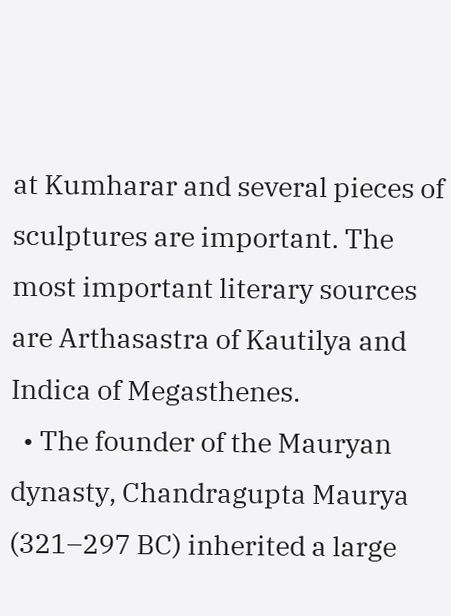at Kumharar and several pieces of sculptures are important. The most important literary sources are Arthasastra of Kautilya and Indica of Megasthenes.
  • The founder of the Mauryan dynasty, Chandragupta Maurya (321–297 BC) inherited a large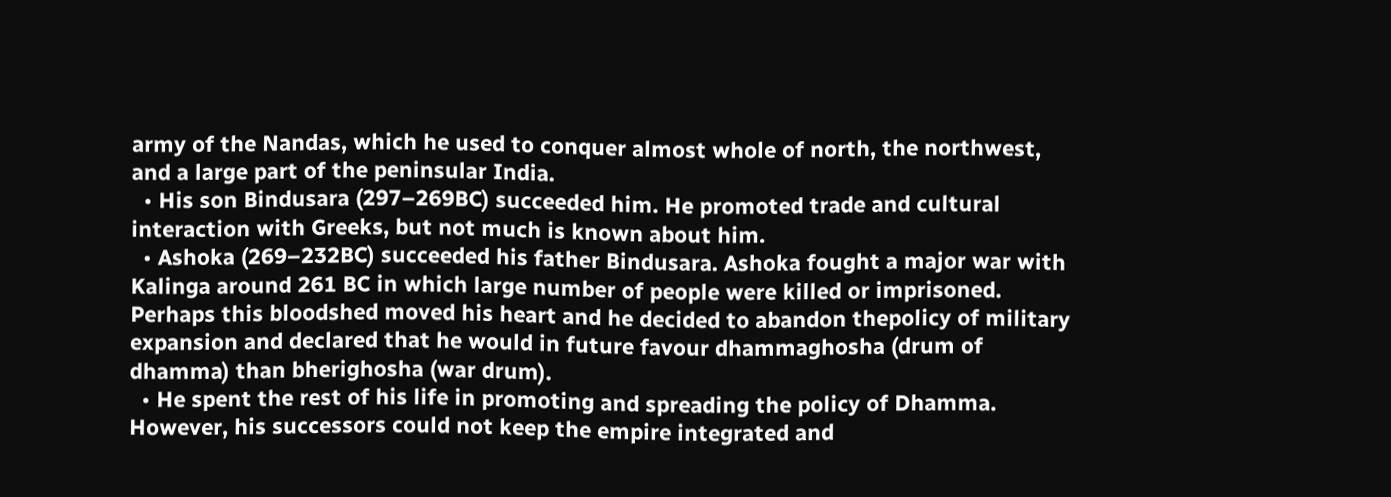army of the Nandas, which he used to conquer almost whole of north, the northwest, and a large part of the peninsular India.
  • His son Bindusara (297–269BC) succeeded him. He promoted trade and cultural interaction with Greeks, but not much is known about him.
  • Ashoka (269–232BC) succeeded his father Bindusara. Ashoka fought a major war with Kalinga around 261 BC in which large number of people were killed or imprisoned. Perhaps this bloodshed moved his heart and he decided to abandon thepolicy of military expansion and declared that he would in future favour dhammaghosha (drum of dhamma) than bherighosha (war drum).
  • He spent the rest of his life in promoting and spreading the policy of Dhamma. However, his successors could not keep the empire integrated and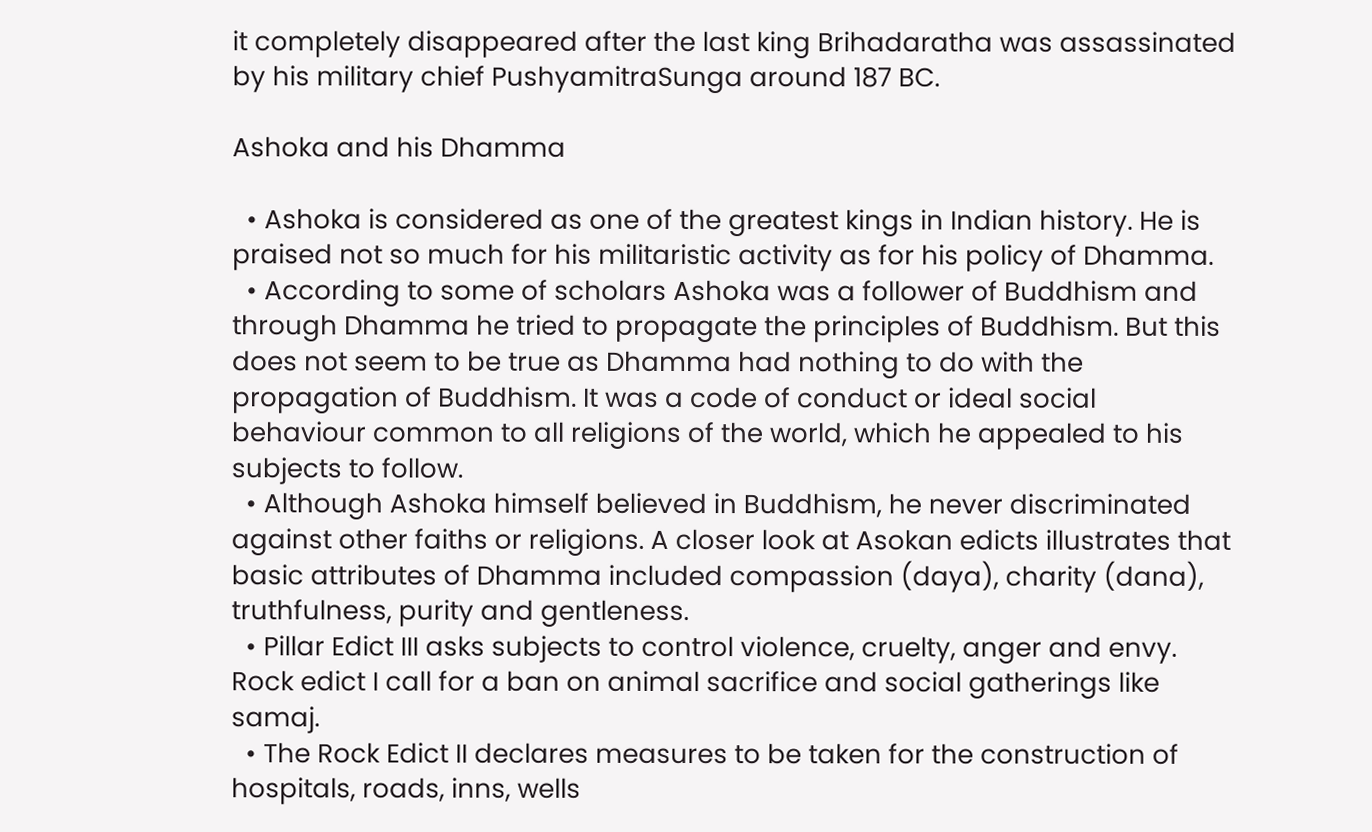it completely disappeared after the last king Brihadaratha was assassinated by his military chief PushyamitraSunga around 187 BC.

Ashoka and his Dhamma

  • Ashoka is considered as one of the greatest kings in Indian history. He is praised not so much for his militaristic activity as for his policy of Dhamma.
  • According to some of scholars Ashoka was a follower of Buddhism and through Dhamma he tried to propagate the principles of Buddhism. But this does not seem to be true as Dhamma had nothing to do with the propagation of Buddhism. It was a code of conduct or ideal social behaviour common to all religions of the world, which he appealed to his subjects to follow.
  • Although Ashoka himself believed in Buddhism, he never discriminated against other faiths or religions. A closer look at Asokan edicts illustrates that basic attributes of Dhamma included compassion (daya), charity (dana), truthfulness, purity and gentleness.
  • Pillar Edict III asks subjects to control violence, cruelty, anger and envy. Rock edict I call for a ban on animal sacrifice and social gatherings like samaj.
  • The Rock Edict II declares measures to be taken for the construction of hospitals, roads, inns, wells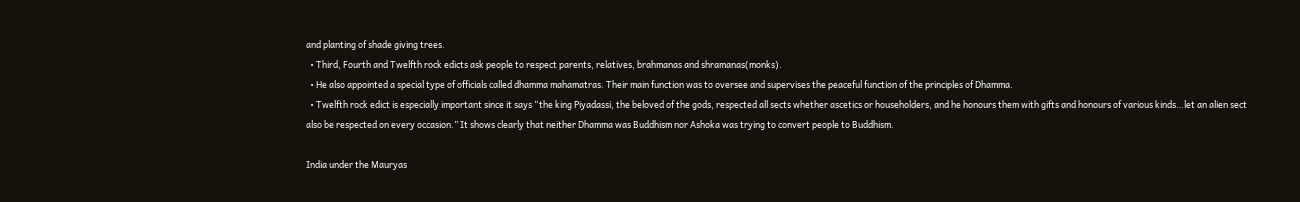and planting of shade giving trees.
  • Third, Fourth and Twelfth rock edicts ask people to respect parents, relatives, brahmanas and shramanas(monks).
  • He also appointed a special type of officials called dhamma mahamatras. Their main function was to oversee and supervises the peaceful function of the principles of Dhamma.
  • Twelfth rock edict is especially important since it says “the king Piyadassi, the beloved of the gods, respected all sects whether ascetics or householders, and he honours them with gifts and honours of various kinds…let an alien sect also be respected on every occasion.” It shows clearly that neither Dhamma was Buddhism nor Ashoka was trying to convert people to Buddhism.

India under the Mauryas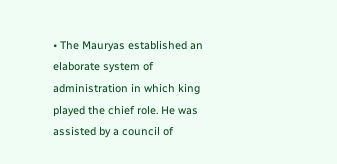• The Mauryas established an elaborate system of administration in which king played the chief role. He was assisted by a council of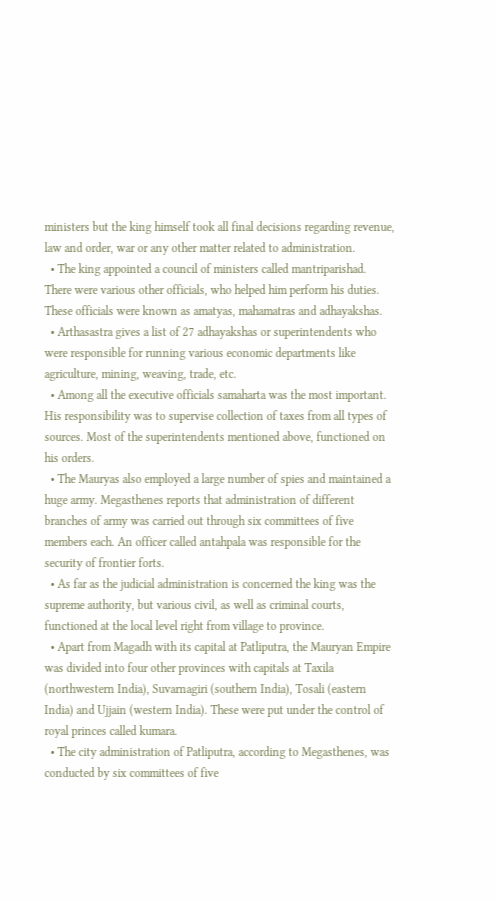ministers but the king himself took all final decisions regarding revenue, law and order, war or any other matter related to administration.
  • The king appointed a council of ministers called mantriparishad. There were various other officials, who helped him perform his duties. These officials were known as amatyas, mahamatras and adhayakshas.
  • Arthasastra gives a list of 27 adhayakshas or superintendents who were responsible for running various economic departments like agriculture, mining, weaving, trade, etc.
  • Among all the executive officials samaharta was the most important. His responsibility was to supervise collection of taxes from all types of sources. Most of the superintendents mentioned above, functioned on his orders.
  • The Mauryas also employed a large number of spies and maintained a huge army. Megasthenes reports that administration of different branches of army was carried out through six committees of five members each. An officer called antahpala was responsible for the security of frontier forts.
  • As far as the judicial administration is concerned the king was the supreme authority, but various civil, as well as criminal courts, functioned at the local level right from village to province.
  • Apart from Magadh with its capital at Patliputra, the Mauryan Empire was divided into four other provinces with capitals at Taxila (northwestern India), Suvarnagiri (southern India), Tosali (eastern India) and Ujjain (western India). These were put under the control of royal princes called kumara.
  • The city administration of Patliputra, according to Megasthenes, was conducted by six committees of five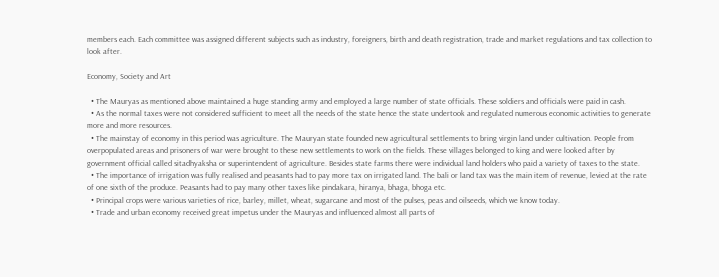members each. Each committee was assigned different subjects such as industry, foreigners, birth and death registration, trade and market regulations and tax collection to look after.

Economy, Society and Art

  • The Mauryas as mentioned above maintained a huge standing army and employed a large number of state officials. These soldiers and officials were paid in cash.
  • As the normal taxes were not considered sufficient to meet all the needs of the state hence the state undertook and regulated numerous economic activities to generate more and more resources.
  • The mainstay of economy in this period was agriculture. The Mauryan state founded new agricultural settlements to bring virgin land under cultivation. People from overpopulated areas and prisoners of war were brought to these new settlements to work on the fields. These villages belonged to king and were looked after by government official called sitadhyaksha or superintendent of agriculture. Besides state farms there were individual land holders who paid a variety of taxes to the state.
  • The importance of irrigation was fully realised and peasants had to pay more tax on irrigated land. The bali or land tax was the main item of revenue, levied at the rate of one sixth of the produce. Peasants had to pay many other taxes like pindakara, hiranya, bhaga, bhoga etc.
  • Principal crops were various varieties of rice, barley, millet, wheat, sugarcane and most of the pulses, peas and oilseeds, which we know today.
  • Trade and urban economy received great impetus under the Mauryas and influenced almost all parts of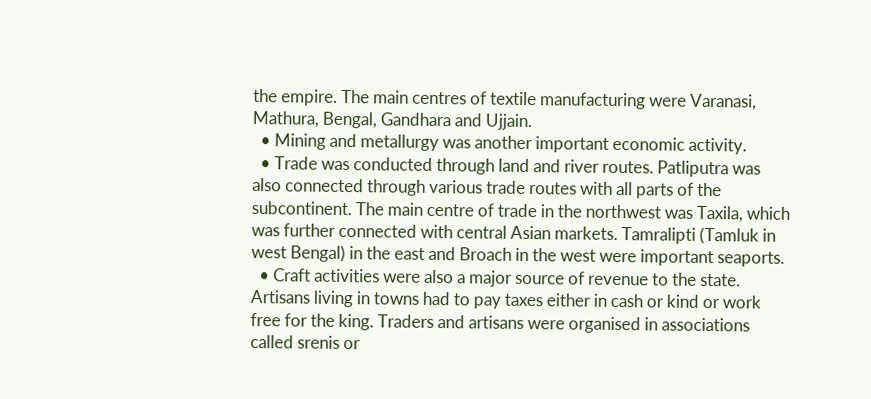the empire. The main centres of textile manufacturing were Varanasi, Mathura, Bengal, Gandhara and Ujjain.
  • Mining and metallurgy was another important economic activity.
  • Trade was conducted through land and river routes. Patliputra was also connected through various trade routes with all parts of the subcontinent. The main centre of trade in the northwest was Taxila, which was further connected with central Asian markets. Tamralipti (Tamluk in west Bengal) in the east and Broach in the west were important seaports.
  • Craft activities were also a major source of revenue to the state. Artisans living in towns had to pay taxes either in cash or kind or work free for the king. Traders and artisans were organised in associations called srenis or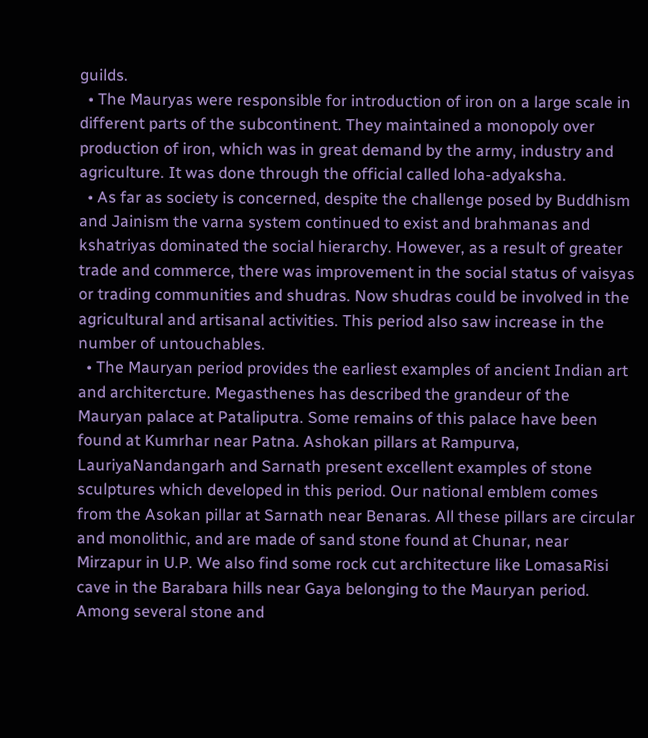guilds.
  • The Mauryas were responsible for introduction of iron on a large scale in different parts of the subcontinent. They maintained a monopoly over production of iron, which was in great demand by the army, industry and agriculture. It was done through the official called loha-adyaksha.
  • As far as society is concerned, despite the challenge posed by Buddhism and Jainism the varna system continued to exist and brahmanas and kshatriyas dominated the social hierarchy. However, as a result of greater trade and commerce, there was improvement in the social status of vaisyas or trading communities and shudras. Now shudras could be involved in the agricultural and artisanal activities. This period also saw increase in the number of untouchables.
  • The Mauryan period provides the earliest examples of ancient Indian art and architercture. Megasthenes has described the grandeur of the Mauryan palace at Pataliputra. Some remains of this palace have been found at Kumrhar near Patna. Ashokan pillars at Rampurva, LauriyaNandangarh and Sarnath present excellent examples of stone sculptures which developed in this period. Our national emblem comes from the Asokan pillar at Sarnath near Benaras. All these pillars are circular and monolithic, and are made of sand stone found at Chunar, near Mirzapur in U.P. We also find some rock cut architecture like LomasaRisi cave in the Barabara hills near Gaya belonging to the Mauryan period. Among several stone and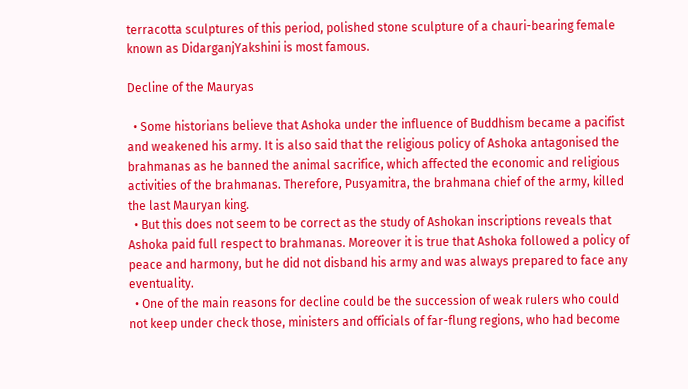terracotta sculptures of this period, polished stone sculpture of a chauri-bearing female known as DidarganjYakshini is most famous.

Decline of the Mauryas

  • Some historians believe that Ashoka under the influence of Buddhism became a pacifist and weakened his army. It is also said that the religious policy of Ashoka antagonised the brahmanas as he banned the animal sacrifice, which affected the economic and religious activities of the brahmanas. Therefore, Pusyamitra, the brahmana chief of the army, killed the last Mauryan king.
  • But this does not seem to be correct as the study of Ashokan inscriptions reveals that Ashoka paid full respect to brahmanas. Moreover it is true that Ashoka followed a policy of peace and harmony, but he did not disband his army and was always prepared to face any eventuality.
  • One of the main reasons for decline could be the succession of weak rulers who could not keep under check those, ministers and officials of far-flung regions, who had become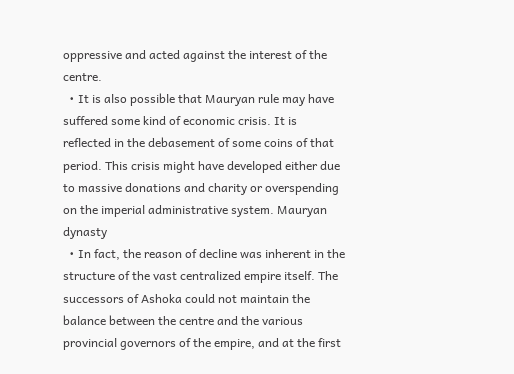oppressive and acted against the interest of the centre.
  • It is also possible that Mauryan rule may have suffered some kind of economic crisis. It is reflected in the debasement of some coins of that period. This crisis might have developed either due to massive donations and charity or overspending on the imperial administrative system. Mauryan dynasty
  • In fact, the reason of decline was inherent in the structure of the vast centralized empire itself. The successors of Ashoka could not maintain the balance between the centre and the various provincial governors of the empire, and at the first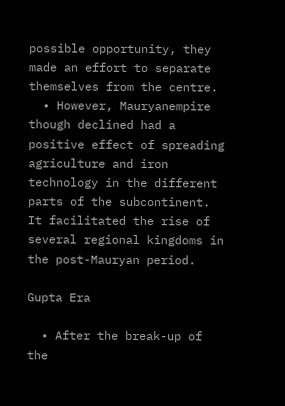possible opportunity, they made an effort to separate themselves from the centre.
  • However, Mauryanempire though declined had a positive effect of spreading agriculture and iron technology in the different parts of the subcontinent. It facilitated the rise of several regional kingdoms in the post-Mauryan period.

Gupta Era

  • After the break-up of the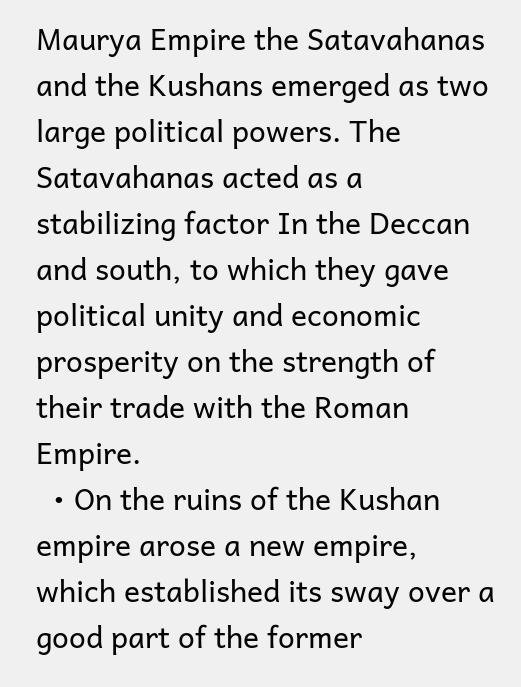Maurya Empire the Satavahanas and the Kushans emerged as two large political powers. The Satavahanas acted as a stabilizing factor In the Deccan and south, to which they gave political unity and economic prosperity on the strength of their trade with the Roman Empire.
  • On the ruins of the Kushan empire arose a new empire, which established its sway over a good part of the former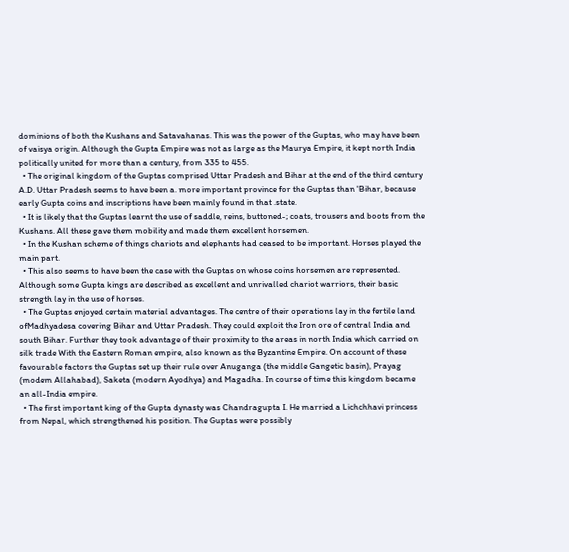dominions of both the Kushans and Satavahanas. This was the power of the Guptas, who may have been of vaisya origin. Although the Gupta Empire was not as large as the Maurya Empire, it kept north India politically united for more than a century, from 335 to 455.
  • The original kingdom of the Guptas comprised Uttar Pradesh and Bihar at the end of the third century A.D. Uttar Pradesh seems to have been a. more important province for the Guptas than 'Bihar, because early Gupta coins and inscriptions have been mainly found in that .state.
  • It is likely that the Guptas learnt the use of saddle, reins, buttoned-; coats, trousers and boots from the Kushans. All these gave them mobility and made them excellent horsemen.
  • In the Kushan scheme of things chariots and elephants had ceased to be important. Horses played the main part.
  • This also seems to have been the case with the Guptas on whose coins horsemen are represented. Although some Gupta kings are described as excellent and unrivalled chariot warriors, their basic strength lay in the use of horses.
  • The Guptas enjoyed certain material advantages. The centre of their operations lay in the fertile land ofMadhyadesa covering Bihar and Uttar Pradesh. They could exploit the Iron ore of central India and south Bihar. Further they took advantage of their proximity to the areas in north India which carried on silk trade With the Eastern Roman empire, also known as the Byzantine Empire. On account of these favourable factors the Guptas set up their rule over Anuganga (the middle Gangetic basin), Prayag (modem Allahabad), Saketa (modern Ayodhya) and Magadha. In course of time this kingdom became an all-India empire.
  • The first important king of the Gupta dynasty was Chandragupta I. He married a Lichchhavi princess from Nepal, which strengthened his position. The Guptas were possibly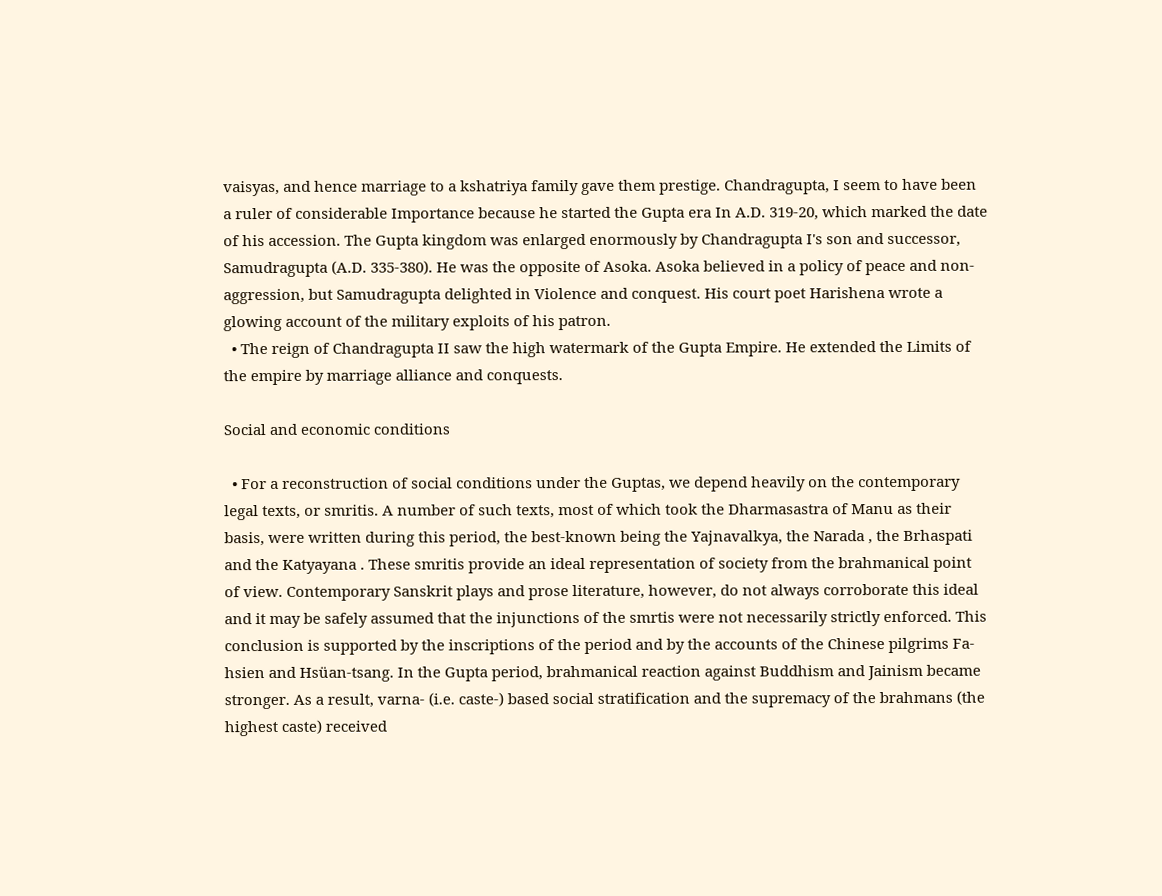vaisyas, and hence marriage to a kshatriya family gave them prestige. Chandragupta, I seem to have been a ruler of considerable Importance because he started the Gupta era In A.D. 319-20, which marked the date of his accession. The Gupta kingdom was enlarged enormously by Chandragupta I's son and successor, Samudragupta (A.D. 335-380). He was the opposite of Asoka. Asoka believed in a policy of peace and non-aggression, but Samudragupta delighted in Violence and conquest. His court poet Harishena wrote a glowing account of the military exploits of his patron.
  • The reign of Chandragupta II saw the high watermark of the Gupta Empire. He extended the Limits of the empire by marriage alliance and conquests.

Social and economic conditions

  • For a reconstruction of social conditions under the Guptas, we depend heavily on the contemporary legal texts, or smritis. A number of such texts, most of which took the Dharmasastra of Manu as their basis, were written during this period, the best-known being the Yajnavalkya, the Narada , the Brhaspati and the Katyayana . These smritis provide an ideal representation of society from the brahmanical point of view. Contemporary Sanskrit plays and prose literature, however, do not always corroborate this ideal and it may be safely assumed that the injunctions of the smrtis were not necessarily strictly enforced. This conclusion is supported by the inscriptions of the period and by the accounts of the Chinese pilgrims Fa-hsien and Hsüan-tsang. In the Gupta period, brahmanical reaction against Buddhism and Jainism became stronger. As a result, varna- (i.e. caste-) based social stratification and the supremacy of the brahmans (the highest caste) received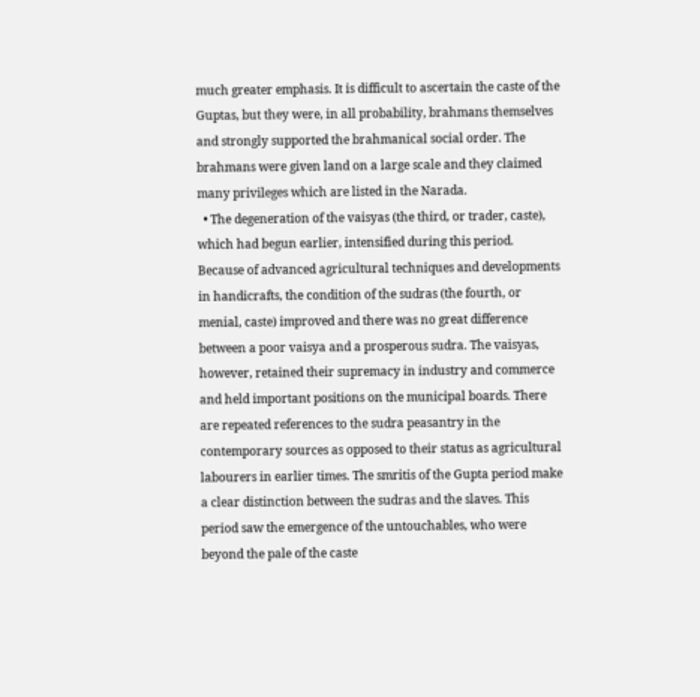much greater emphasis. It is difficult to ascertain the caste of the Guptas, but they were, in all probability, brahmans themselves and strongly supported the brahmanical social order. The brahmans were given land on a large scale and they claimed many privileges which are listed in the Narada.
  • The degeneration of the vaisyas (the third, or trader, caste), which had begun earlier, intensified during this period. Because of advanced agricultural techniques and developments in handicrafts, the condition of the sudras (the fourth, or menial, caste) improved and there was no great difference between a poor vaisya and a prosperous sudra. The vaisyas, however, retained their supremacy in industry and commerce and held important positions on the municipal boards. There are repeated references to the sudra peasantry in the contemporary sources as opposed to their status as agricultural labourers in earlier times. The smritis of the Gupta period make a clear distinction between the sudras and the slaves. This period saw the emergence of the untouchables, who were beyond the pale of the caste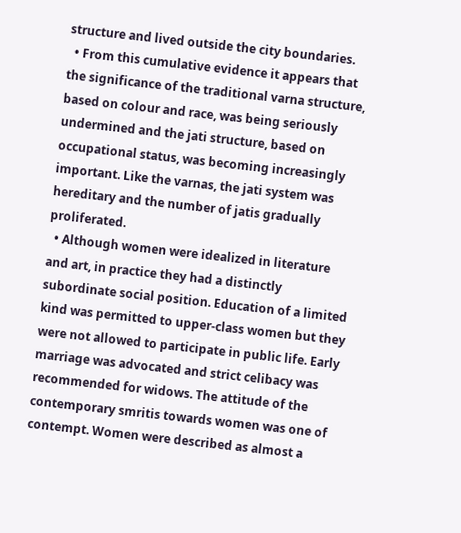structure and lived outside the city boundaries.
  • From this cumulative evidence it appears that the significance of the traditional varna structure, based on colour and race, was being seriously undermined and the jati structure, based on occupational status, was becoming increasingly important. Like the varnas, the jati system was hereditary and the number of jatis gradually proliferated.
  • Although women were idealized in literature and art, in practice they had a distinctly subordinate social position. Education of a limited kind was permitted to upper-class women but they were not allowed to participate in public life. Early marriage was advocated and strict celibacy was recommended for widows. The attitude of the contemporary smritis towards women was one of contempt. Women were described as almost a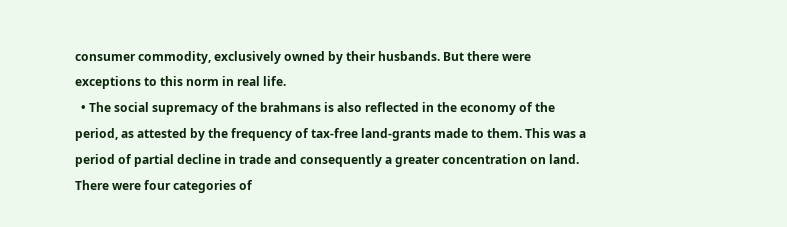consumer commodity, exclusively owned by their husbands. But there were exceptions to this norm in real life.
  • The social supremacy of the brahmans is also reflected in the economy of the period, as attested by the frequency of tax-free land-grants made to them. This was a period of partial decline in trade and consequently a greater concentration on land. There were four categories of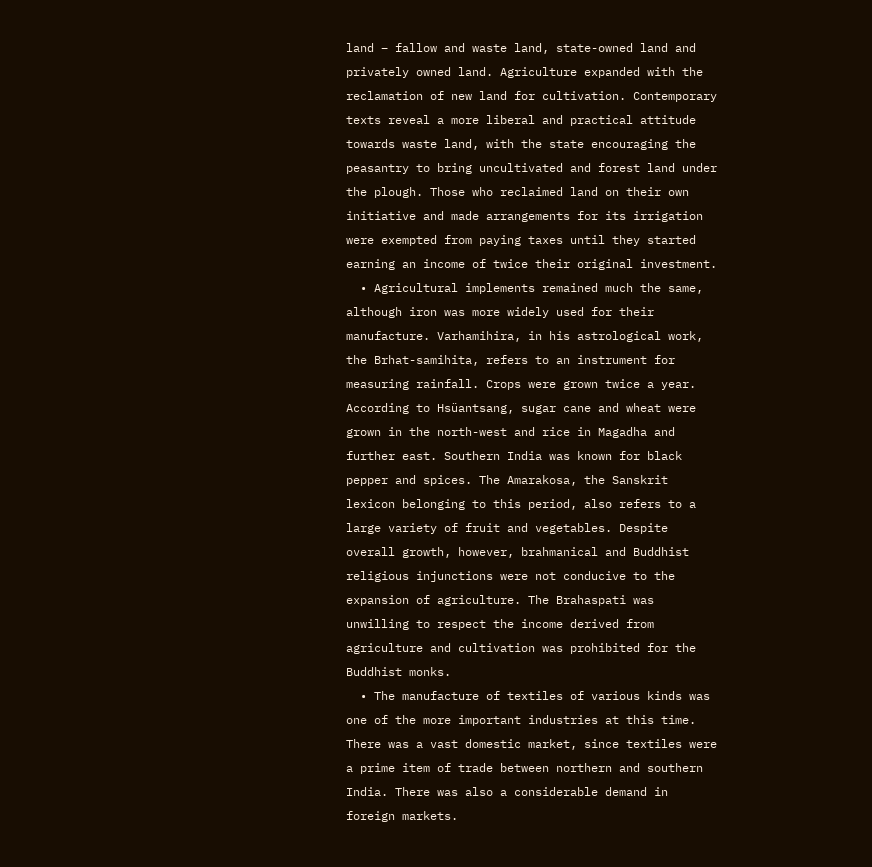land – fallow and waste land, state-owned land and privately owned land. Agriculture expanded with the reclamation of new land for cultivation. Contemporary texts reveal a more liberal and practical attitude towards waste land, with the state encouraging the peasantry to bring uncultivated and forest land under the plough. Those who reclaimed land on their own initiative and made arrangements for its irrigation were exempted from paying taxes until they started earning an income of twice their original investment.
  • Agricultural implements remained much the same, although iron was more widely used for their manufacture. Varhamihira, in his astrological work, the Brhat-samihita, refers to an instrument for measuring rainfall. Crops were grown twice a year. According to Hsüantsang, sugar cane and wheat were grown in the north-west and rice in Magadha and further east. Southern India was known for black pepper and spices. The Amarakosa, the Sanskrit lexicon belonging to this period, also refers to a large variety of fruit and vegetables. Despite overall growth, however, brahmanical and Buddhist religious injunctions were not conducive to the expansion of agriculture. The Brahaspati was unwilling to respect the income derived from agriculture and cultivation was prohibited for the Buddhist monks.
  • The manufacture of textiles of various kinds was one of the more important industries at this time. There was a vast domestic market, since textiles were a prime item of trade between northern and southern India. There was also a considerable demand in foreign markets.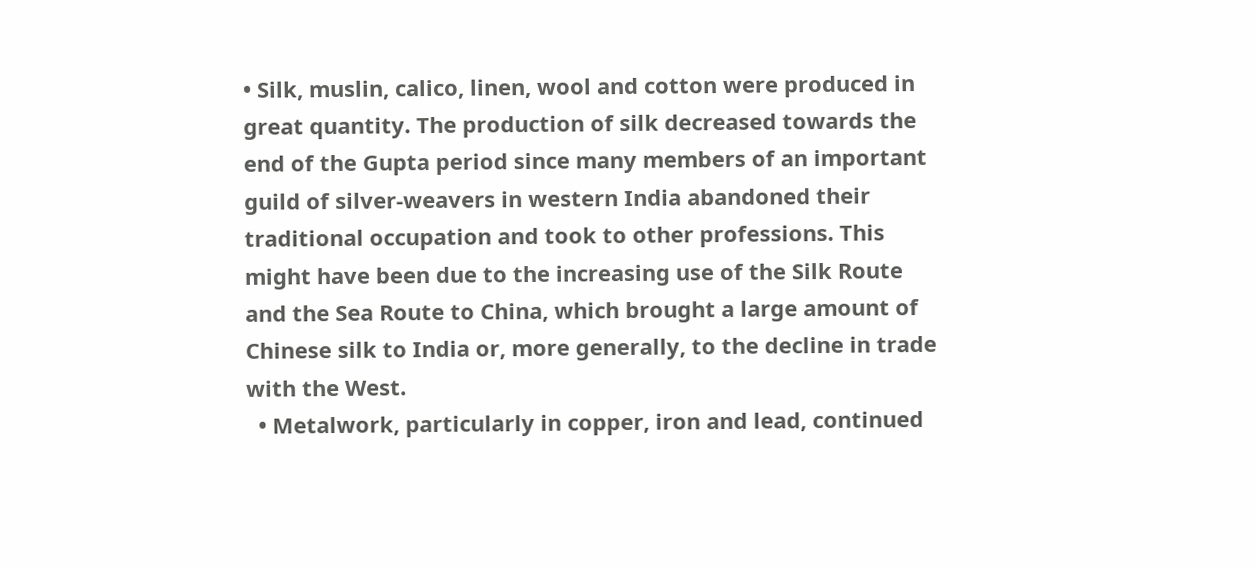• Silk, muslin, calico, linen, wool and cotton were produced in great quantity. The production of silk decreased towards the end of the Gupta period since many members of an important guild of silver-weavers in western India abandoned their traditional occupation and took to other professions. This might have been due to the increasing use of the Silk Route and the Sea Route to China, which brought a large amount of Chinese silk to India or, more generally, to the decline in trade with the West.
  • Metalwork, particularly in copper, iron and lead, continued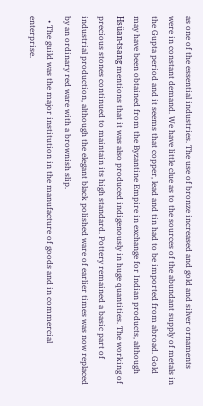as one of the essential industries. The use of bronze increased and gold and silver ornaments were in constant demand. We have little clue as to the sources of the abundant supply of metals in the Gupta period and it seems that copper, lead and tin had to be imported from abroad. Gold may have been obtained from the Byzantine Empire in exchange for Indian products, although Hsüan-tsang mentions that it was also produced indigenously in huge quantities. The working of precious stones continued to maintain its high standard. Pottery remained a basic part of industrial production, although the elegant black polished ware of earlier times was now replaced by an ordinary red ware with a brownish slip.
  • The guild was the major institution in the manufacture of goods and in commercial enterprise.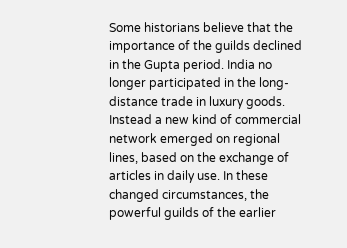Some historians believe that the importance of the guilds declined in the Gupta period. India no longer participated in the long-distance trade in luxury goods. Instead a new kind of commercial network emerged on regional lines, based on the exchange of articles in daily use. In these changed circumstances, the powerful guilds of the earlier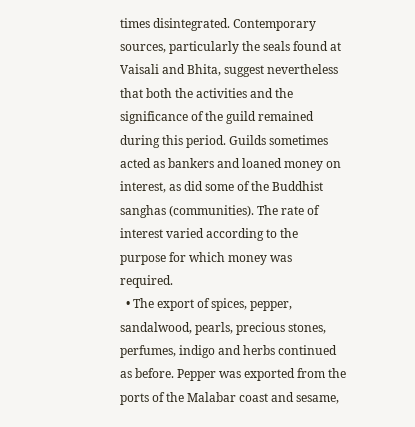times disintegrated. Contemporary sources, particularly the seals found at Vaisali and Bhita, suggest nevertheless that both the activities and the significance of the guild remained during this period. Guilds sometimes acted as bankers and loaned money on interest, as did some of the Buddhist sanghas (communities). The rate of interest varied according to the purpose for which money was required.
  • The export of spices, pepper, sandalwood, pearls, precious stones, perfumes, indigo and herbs continued as before. Pepper was exported from the ports of the Malabar coast and sesame,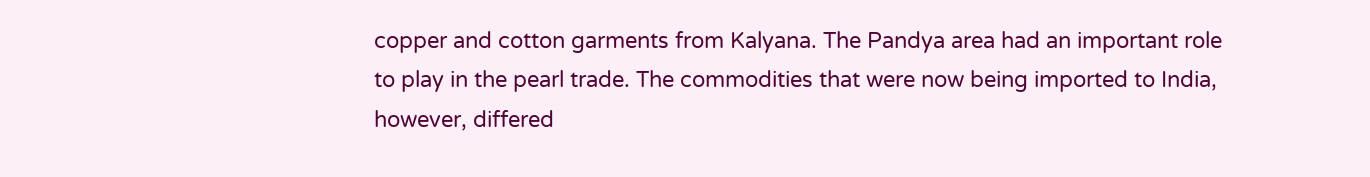copper and cotton garments from Kalyana. The Pandya area had an important role to play in the pearl trade. The commodities that were now being imported to India, however, differed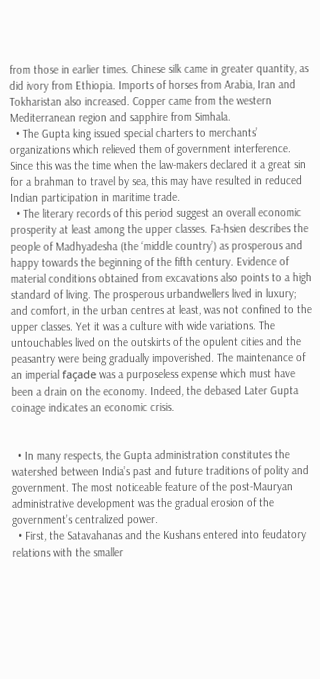from those in earlier times. Chinese silk came in greater quantity, as did ivory from Ethiopia. Imports of horses from Arabia, Iran and Tokharistan also increased. Copper came from the western Mediterranean region and sapphire from Simhala.
  • The Gupta king issued special charters to merchants’ organizations which relieved them of government interference. Since this was the time when the law-makers declared it a great sin for a brahman to travel by sea, this may have resulted in reduced Indian participation in maritime trade.
  • The literary records of this period suggest an overall economic prosperity at least among the upper classes. Fa-hsien describes the people of Madhyadesha (the ‘middle country’) as prosperous and happy towards the beginning of the fifth century. Evidence of material conditions obtained from excavations also points to a high standard of living. The prosperous urbandwellers lived in luxury; and comfort, in the urban centres at least, was not confined to the upper classes. Yet it was a culture with wide variations. The untouchables lived on the outskirts of the opulent cities and the peasantry were being gradually impoverished. The maintenance of an imperial façade was a purposeless expense which must have been a drain on the economy. Indeed, the debased Later Gupta coinage indicates an economic crisis.


  • In many respects, the Gupta administration constitutes the watershed between India’s past and future traditions of polity and government. The most noticeable feature of the post-Mauryan administrative development was the gradual erosion of the government’s centralized power.
  • First, the Satavahanas and the Kushans entered into feudatory relations with the smaller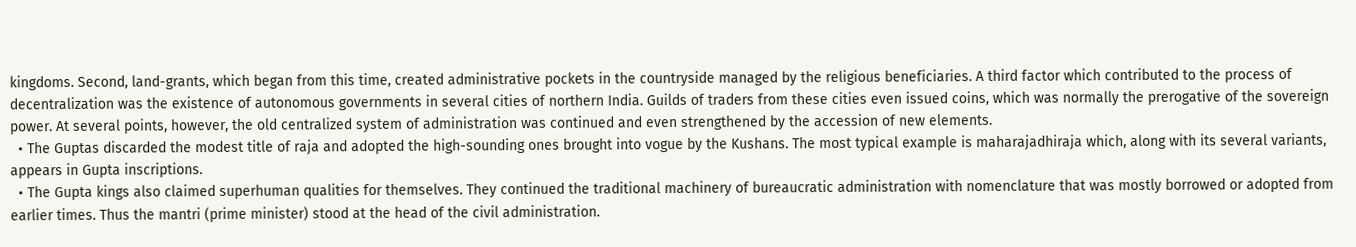kingdoms. Second, land-grants, which began from this time, created administrative pockets in the countryside managed by the religious beneficiaries. A third factor which contributed to the process of decentralization was the existence of autonomous governments in several cities of northern India. Guilds of traders from these cities even issued coins, which was normally the prerogative of the sovereign power. At several points, however, the old centralized system of administration was continued and even strengthened by the accession of new elements.
  • The Guptas discarded the modest title of raja and adopted the high-sounding ones brought into vogue by the Kushans. The most typical example is maharajadhiraja which, along with its several variants, appears in Gupta inscriptions.
  • The Gupta kings also claimed superhuman qualities for themselves. They continued the traditional machinery of bureaucratic administration with nomenclature that was mostly borrowed or adopted from earlier times. Thus the mantri (prime minister) stood at the head of the civil administration.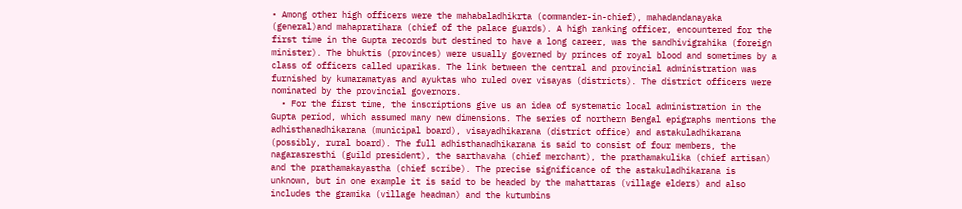• Among other high officers were the mahabaladhikrta (commander-in-chief), mahadandanayaka (general)and mahapratihara (chief of the palace guards). A high ranking officer, encountered for the first time in the Gupta records but destined to have a long career, was the sandhivigrahika (foreign minister). The bhuktis (provinces) were usually governed by princes of royal blood and sometimes by a class of officers called uparikas. The link between the central and provincial administration was furnished by kumaramatyas and ayuktas who ruled over visayas (districts). The district officers were nominated by the provincial governors.
  • For the first time, the inscriptions give us an idea of systematic local administration in the Gupta period, which assumed many new dimensions. The series of northern Bengal epigraphs mentions the adhisthanadhikarana (municipal board), visayadhikarana (district office) and astakuladhikarana (possibly, rural board). The full adhisthanadhikarana is said to consist of four members, the nagarasresthi (guild president), the sarthavaha (chief merchant), the prathamakulika (chief artisan) and the prathamakayastha (chief scribe). The precise significance of the astakuladhikarana is unknown, but in one example it is said to be headed by the mahattaras (village elders) and also includes the gramika (village headman) and the kutumbins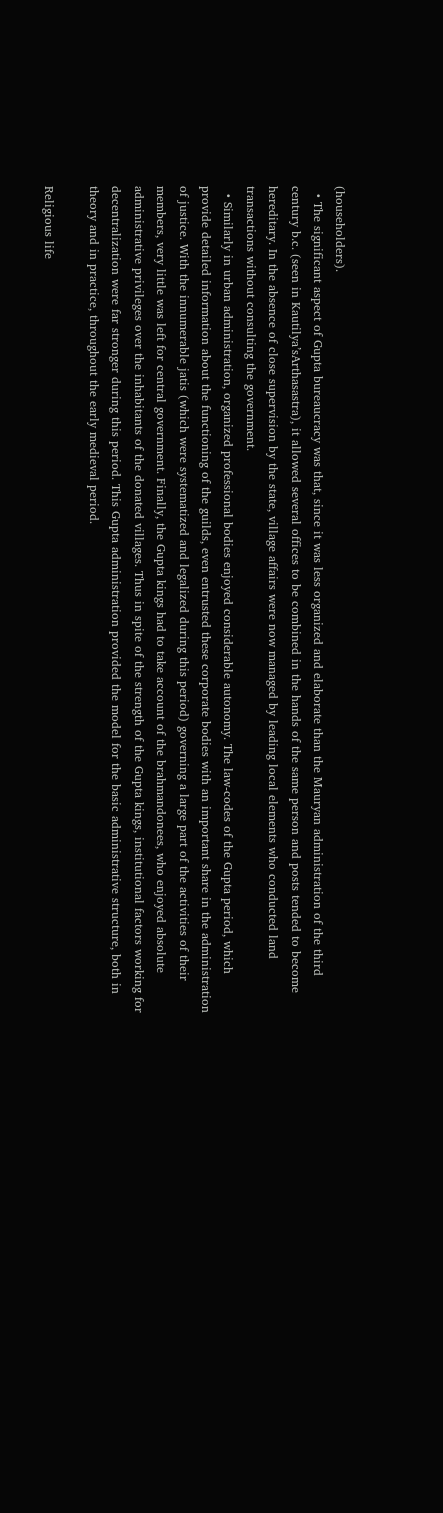(householders).
  • The significant aspect of Gupta bureaucracy was that, since it was less organized and elaborate than the Mauryan administration of the third century b.c. (seen in Kautilya’sArthasastra), it allowed several offices to be combined in the hands of the same person and posts tended to become hereditary. In the absence of close supervision by the state, village affairs were now managed by leading local elements who conducted land transactions without consulting the government.
  • Similarly in urban administration, organized professional bodies enjoyed considerable autonomy. The law-codes of the Gupta period, which provide detailed information about the functioning of the guilds, even entrusted these corporate bodies with an important share in the administration of justice. With the innumerable jatis (which were systematized and legalized during this period) governing a large part of the activities of their members, very little was left for central government. Finally, the Gupta kings had to take account of the brahmandonees, who enjoyed absolute administrative privileges over the inhabitants of the donated villages. Thus in spite of the strength of the Gupta kings, institutional factors working for decentralization were far stronger during this period. This Gupta administration provided the model for the basic administrative structure, both in theory and in practice, throughout the early medieval period.

Religious life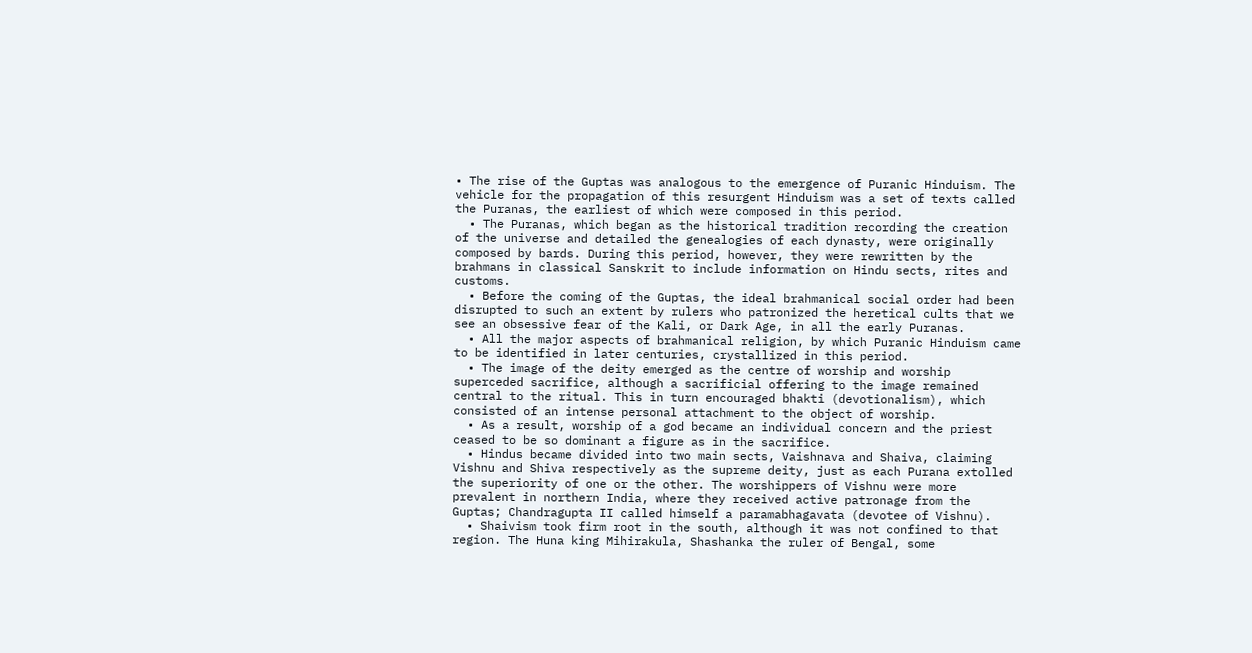• The rise of the Guptas was analogous to the emergence of Puranic Hinduism. The vehicle for the propagation of this resurgent Hinduism was a set of texts called the Puranas, the earliest of which were composed in this period.
  • The Puranas, which began as the historical tradition recording the creation of the universe and detailed the genealogies of each dynasty, were originally composed by bards. During this period, however, they were rewritten by the brahmans in classical Sanskrit to include information on Hindu sects, rites and customs.
  • Before the coming of the Guptas, the ideal brahmanical social order had been disrupted to such an extent by rulers who patronized the heretical cults that we see an obsessive fear of the Kali, or Dark Age, in all the early Puranas.
  • All the major aspects of brahmanical religion, by which Puranic Hinduism came to be identified in later centuries, crystallized in this period.
  • The image of the deity emerged as the centre of worship and worship superceded sacrifice, although a sacrificial offering to the image remained central to the ritual. This in turn encouraged bhakti (devotionalism), which consisted of an intense personal attachment to the object of worship.
  • As a result, worship of a god became an individual concern and the priest ceased to be so dominant a figure as in the sacrifice.
  • Hindus became divided into two main sects, Vaishnava and Shaiva, claiming Vishnu and Shiva respectively as the supreme deity, just as each Purana extolled the superiority of one or the other. The worshippers of Vishnu were more prevalent in northern India, where they received active patronage from the Guptas; Chandragupta II called himself a paramabhagavata (devotee of Vishnu).
  • Shaivism took firm root in the south, although it was not confined to that region. The Huna king Mihirakula, Shashanka the ruler of Bengal, some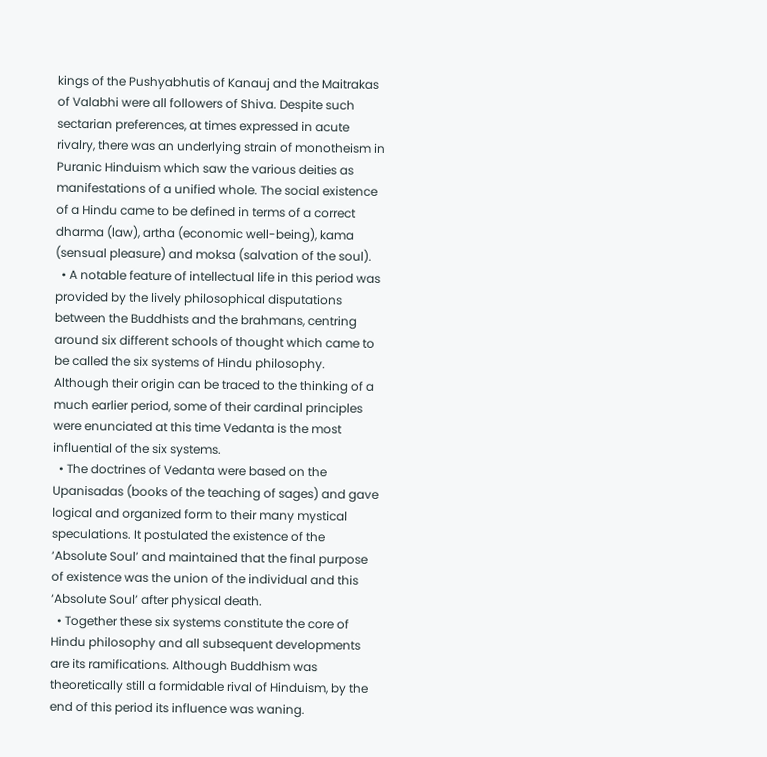kings of the Pushyabhutis of Kanauj and the Maitrakas of Valabhi were all followers of Shiva. Despite such sectarian preferences, at times expressed in acute rivalry, there was an underlying strain of monotheism in Puranic Hinduism which saw the various deities as manifestations of a unified whole. The social existence of a Hindu came to be defined in terms of a correct dharma (law), artha (economic well-being), kama (sensual pleasure) and moksa (salvation of the soul).
  • A notable feature of intellectual life in this period was provided by the lively philosophical disputations between the Buddhists and the brahmans, centring around six different schools of thought which came to be called the six systems of Hindu philosophy. Although their origin can be traced to the thinking of a much earlier period, some of their cardinal principles were enunciated at this time Vedanta is the most influential of the six systems.
  • The doctrines of Vedanta were based on the Upanisadas (books of the teaching of sages) and gave logical and organized form to their many mystical speculations. It postulated the existence of the ‘Absolute Soul’ and maintained that the final purpose of existence was the union of the individual and this ‘Absolute Soul’ after physical death.
  • Together these six systems constitute the core of Hindu philosophy and all subsequent developments are its ramifications. Although Buddhism was theoretically still a formidable rival of Hinduism, by the end of this period its influence was waning.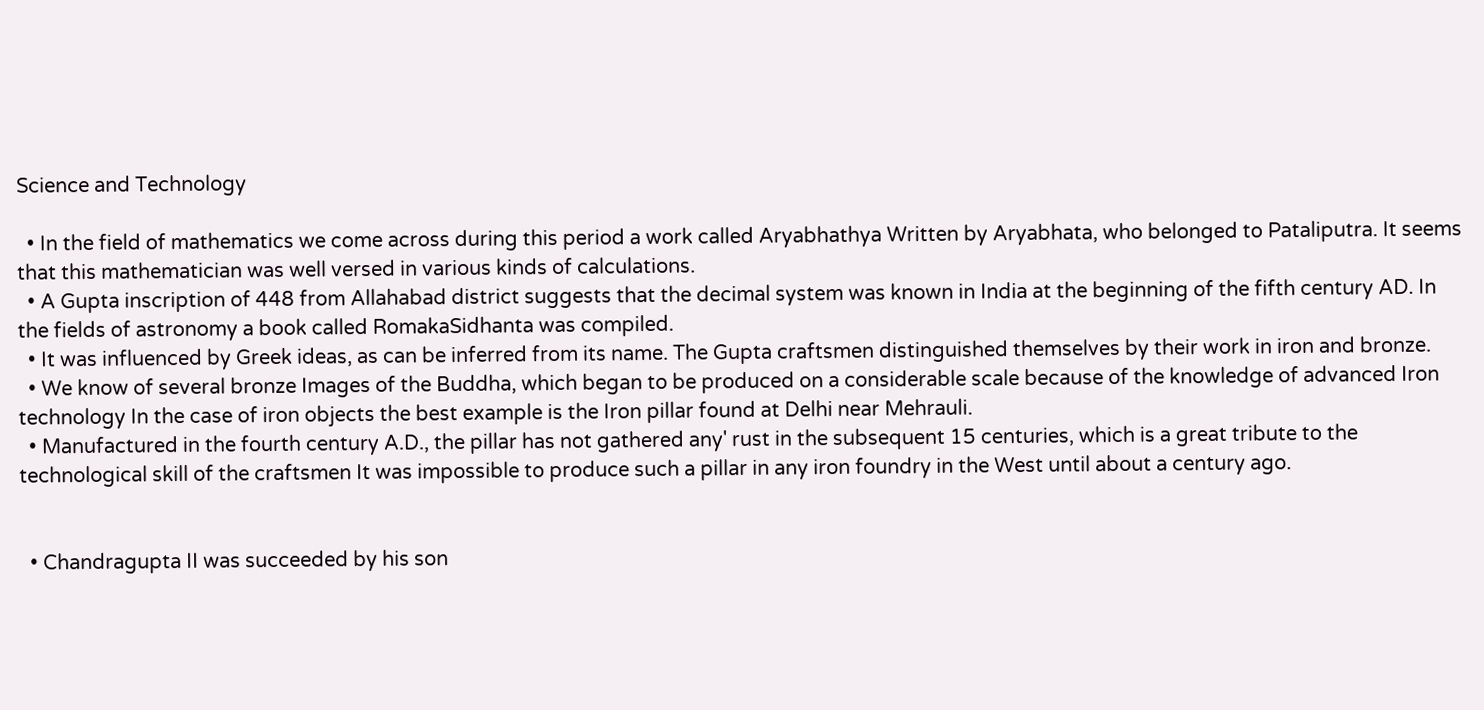Science and Technology

  • In the field of mathematics we come across during this period a work called Aryabhathya Written by Aryabhata, who belonged to Pataliputra. It seems that this mathematician was well versed in various kinds of calculations.
  • A Gupta inscription of 448 from Allahabad district suggests that the decimal system was known in India at the beginning of the fifth century AD. In the fields of astronomy a book called RomakaSidhanta was compiled.
  • It was influenced by Greek ideas, as can be inferred from its name. The Gupta craftsmen distinguished themselves by their work in iron and bronze.
  • We know of several bronze Images of the Buddha, which began to be produced on a considerable scale because of the knowledge of advanced Iron technology In the case of iron objects the best example is the Iron pillar found at Delhi near Mehrauli.
  • Manufactured in the fourth century A.D., the pillar has not gathered any' rust in the subsequent 15 centuries, which is a great tribute to the technological skill of the craftsmen It was impossible to produce such a pillar in any iron foundry in the West until about a century ago.


  • Chandragupta II was succeeded by his son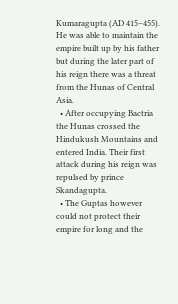Kumaragupta (AD 415–455). He was able to maintain the empire built up by his father but during the later part of his reign there was a threat from the Hunas of Central Asia.
  • After occupying Bactria the Hunas crossed the Hindukush Mountains and entered India. Their first attack during his reign was repulsed by prince Skandagupta.
  • The Guptas however could not protect their empire for long and the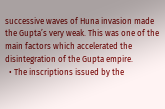successive waves of Huna invasion made the Gupta’s very weak. This was one of the main factors which accelerated the disintegration of the Gupta empire.
  • The inscriptions issued by the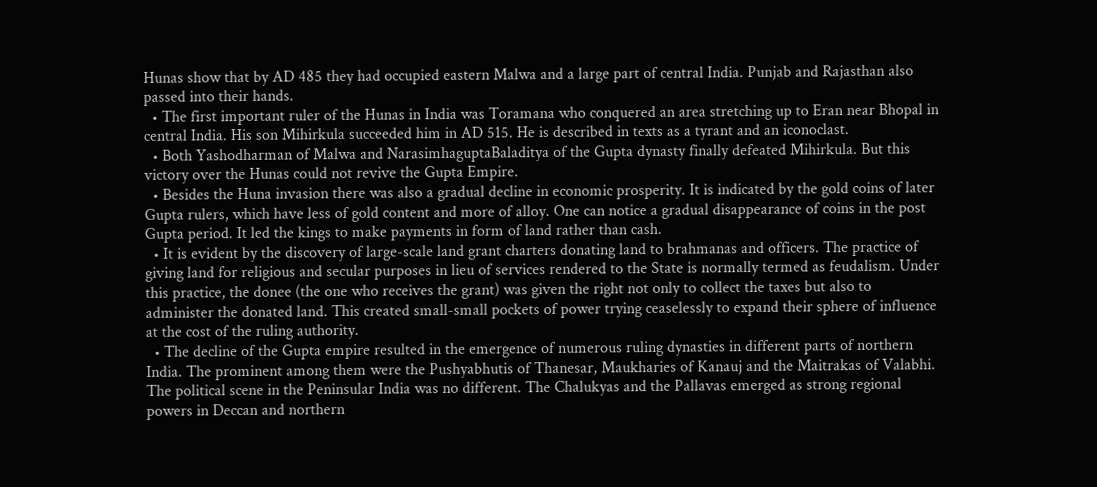Hunas show that by AD 485 they had occupied eastern Malwa and a large part of central India. Punjab and Rajasthan also passed into their hands.
  • The first important ruler of the Hunas in India was Toramana who conquered an area stretching up to Eran near Bhopal in central India. His son Mihirkula succeeded him in AD 515. He is described in texts as a tyrant and an iconoclast.
  • Both Yashodharman of Malwa and NarasimhaguptaBaladitya of the Gupta dynasty finally defeated Mihirkula. But this victory over the Hunas could not revive the Gupta Empire.
  • Besides the Huna invasion there was also a gradual decline in economic prosperity. It is indicated by the gold coins of later Gupta rulers, which have less of gold content and more of alloy. One can notice a gradual disappearance of coins in the post Gupta period. It led the kings to make payments in form of land rather than cash.
  • It is evident by the discovery of large-scale land grant charters donating land to brahmanas and officers. The practice of giving land for religious and secular purposes in lieu of services rendered to the State is normally termed as feudalism. Under this practice, the donee (the one who receives the grant) was given the right not only to collect the taxes but also to administer the donated land. This created small-small pockets of power trying ceaselessly to expand their sphere of influence at the cost of the ruling authority.
  • The decline of the Gupta empire resulted in the emergence of numerous ruling dynasties in different parts of northern India. The prominent among them were the Pushyabhutis of Thanesar, Maukharies of Kanauj and the Maitrakas of Valabhi. The political scene in the Peninsular India was no different. The Chalukyas and the Pallavas emerged as strong regional powers in Deccan and northern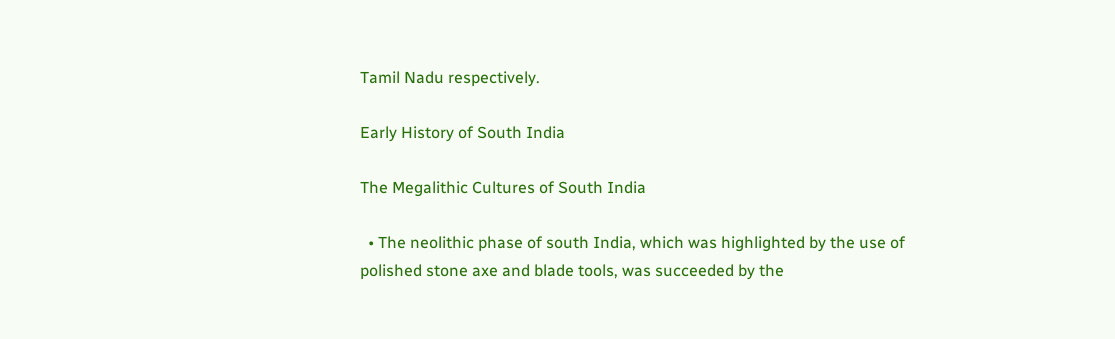Tamil Nadu respectively.

Early History of South India

The Megalithic Cultures of South India

  • The neolithic phase of south India, which was highlighted by the use of polished stone axe and blade tools, was succeeded by the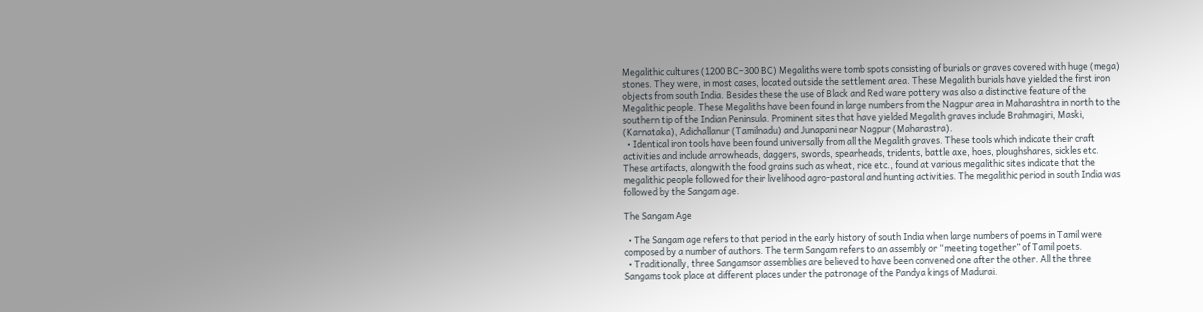Megalithic cultures (1200 BC–300 BC) Megaliths were tomb spots consisting of burials or graves covered with huge (mega) stones. They were, in most cases, located outside the settlement area. These Megalith burials have yielded the first iron objects from south India. Besides these the use of Black and Red ware pottery was also a distinctive feature of the Megalithic people. These Megaliths have been found in large numbers from the Nagpur area in Maharashtra in north to the southern tip of the Indian Peninsula. Prominent sites that have yielded Megalith graves include Brahmagiri, Maski, (Karnataka), Adichallanur (Tamilnadu) and Junapani near Nagpur (Maharastra).
  • Identical iron tools have been found universally from all the Megalith graves. These tools which indicate their craft activities and include arrowheads, daggers, swords, spearheads, tridents, battle axe, hoes, ploughshares, sickles etc. These artifacts, alongwith the food grains such as wheat, rice etc., found at various megalithic sites indicate that the megalithic people followed for their livelihood agro-pastoral and hunting activities. The megalithic period in south India was followed by the Sangam age.

The Sangam Age

  • The Sangam age refers to that period in the early history of south India when large numbers of poems in Tamil were composed by a number of authors. The term Sangam refers to an assembly or “meeting together” of Tamil poets.
  • Traditionally, three Sangamsor assemblies are believed to have been convened one after the other. All the three Sangams took place at different places under the patronage of the Pandya kings of Madurai.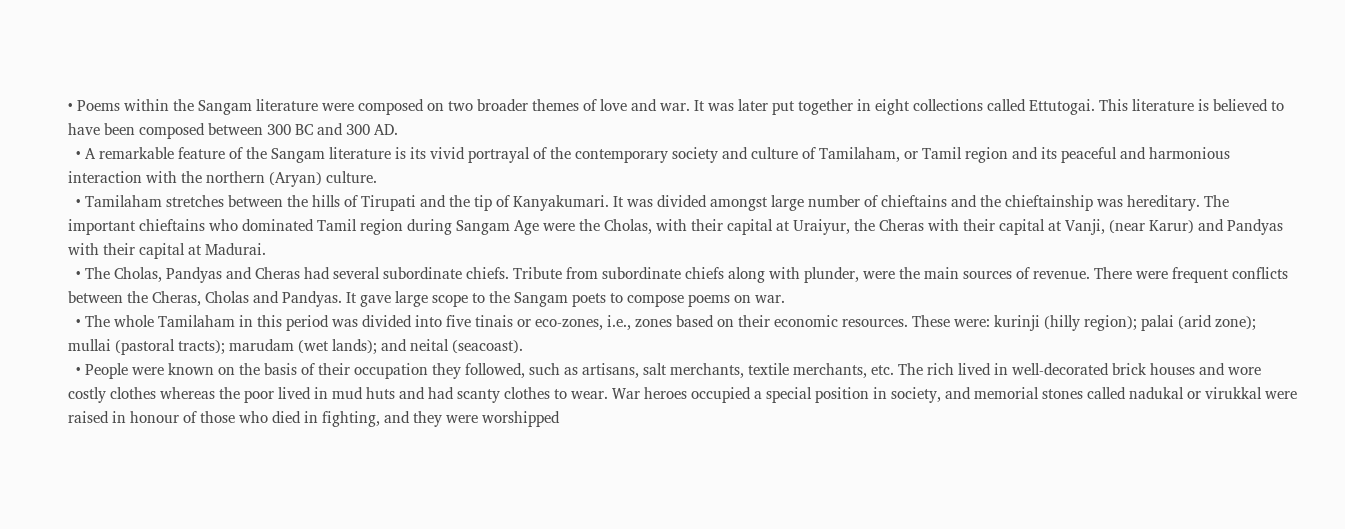• Poems within the Sangam literature were composed on two broader themes of love and war. It was later put together in eight collections called Ettutogai. This literature is believed to have been composed between 300 BC and 300 AD.
  • A remarkable feature of the Sangam literature is its vivid portrayal of the contemporary society and culture of Tamilaham, or Tamil region and its peaceful and harmonious interaction with the northern (Aryan) culture.
  • Tamilaham stretches between the hills of Tirupati and the tip of Kanyakumari. It was divided amongst large number of chieftains and the chieftainship was hereditary. The important chieftains who dominated Tamil region during Sangam Age were the Cholas, with their capital at Uraiyur, the Cheras with their capital at Vanji, (near Karur) and Pandyas with their capital at Madurai.
  • The Cholas, Pandyas and Cheras had several subordinate chiefs. Tribute from subordinate chiefs along with plunder, were the main sources of revenue. There were frequent conflicts between the Cheras, Cholas and Pandyas. It gave large scope to the Sangam poets to compose poems on war.
  • The whole Tamilaham in this period was divided into five tinais or eco-zones, i.e., zones based on their economic resources. These were: kurinji (hilly region); palai (arid zone); mullai (pastoral tracts); marudam (wet lands); and neital (seacoast).
  • People were known on the basis of their occupation they followed, such as artisans, salt merchants, textile merchants, etc. The rich lived in well-decorated brick houses and wore costly clothes whereas the poor lived in mud huts and had scanty clothes to wear. War heroes occupied a special position in society, and memorial stones called nadukal or virukkal were raised in honour of those who died in fighting, and they were worshipped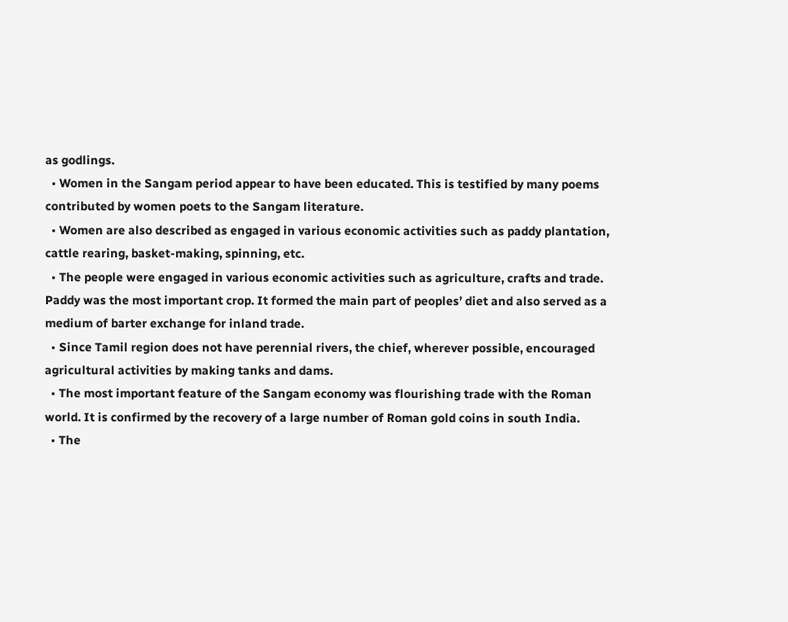as godlings.
  • Women in the Sangam period appear to have been educated. This is testified by many poems contributed by women poets to the Sangam literature.
  • Women are also described as engaged in various economic activities such as paddy plantation, cattle rearing, basket-making, spinning, etc.
  • The people were engaged in various economic activities such as agriculture, crafts and trade. Paddy was the most important crop. It formed the main part of peoples’ diet and also served as a medium of barter exchange for inland trade.
  • Since Tamil region does not have perennial rivers, the chief, wherever possible, encouraged agricultural activities by making tanks and dams.
  • The most important feature of the Sangam economy was flourishing trade with the Roman world. It is confirmed by the recovery of a large number of Roman gold coins in south India.
  • The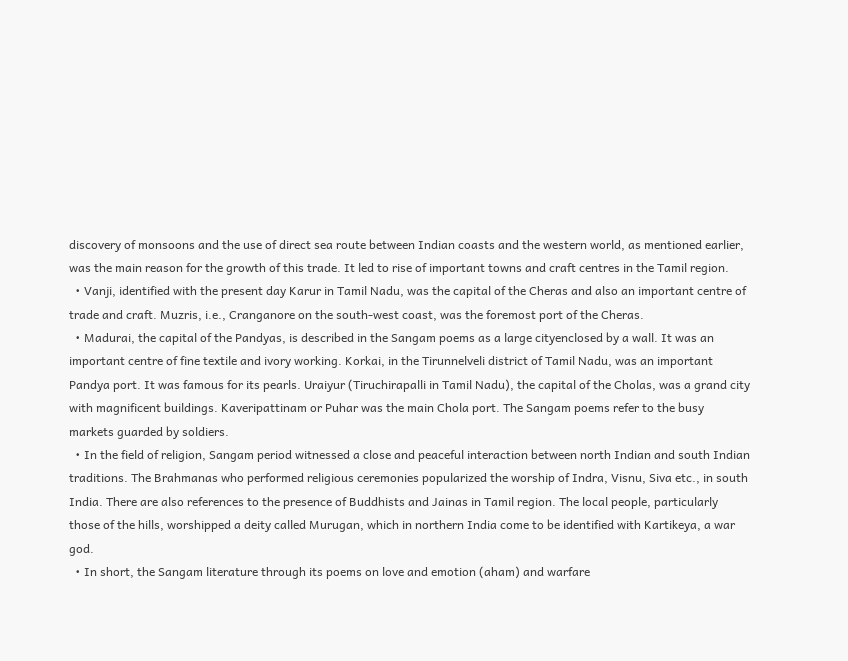discovery of monsoons and the use of direct sea route between Indian coasts and the western world, as mentioned earlier, was the main reason for the growth of this trade. It led to rise of important towns and craft centres in the Tamil region.
  • Vanji, identified with the present day Karur in Tamil Nadu, was the capital of the Cheras and also an important centre of trade and craft. Muzris, i.e., Cranganore on the south-west coast, was the foremost port of the Cheras.
  • Madurai, the capital of the Pandyas, is described in the Sangam poems as a large cityenclosed by a wall. It was an important centre of fine textile and ivory working. Korkai, in the Tirunnelveli district of Tamil Nadu, was an important Pandya port. It was famous for its pearls. Uraiyur (Tiruchirapalli in Tamil Nadu), the capital of the Cholas, was a grand city with magnificent buildings. Kaveripattinam or Puhar was the main Chola port. The Sangam poems refer to the busy markets guarded by soldiers.
  • In the field of religion, Sangam period witnessed a close and peaceful interaction between north Indian and south Indian traditions. The Brahmanas who performed religious ceremonies popularized the worship of Indra, Visnu, Siva etc., in south India. There are also references to the presence of Buddhists and Jainas in Tamil region. The local people, particularly those of the hills, worshipped a deity called Murugan, which in northern India come to be identified with Kartikeya, a war god.
  • In short, the Sangam literature through its poems on love and emotion (aham) and warfare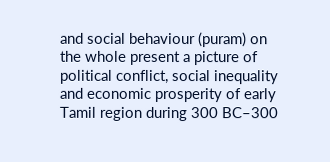and social behaviour (puram) on the whole present a picture of political conflict, social inequality and economic prosperity of early Tamil region during 300 BC–300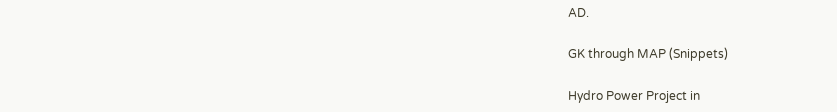AD.

GK through MAP (Snippets)

Hydro Power Project in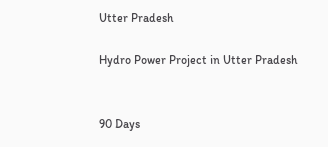Utter Pradesh

Hydro Power Project in Utter Pradesh


90 Days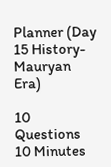Planner (Day 15 History-Mauryan Era)

10 Questions 10 Minutes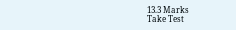13.3 Marks
Take Test